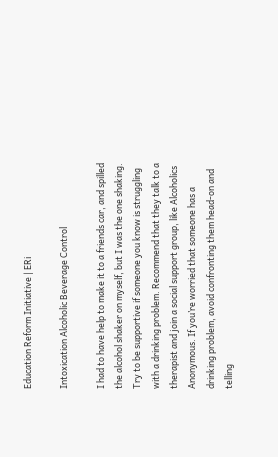Education Reform Initiative | ERi

Intoxication Alcoholic Beverage Control

I had to have help to make it to a friends car, and spilled the alcohol shaker on myself, but I was the one shaking. Try to be supportive if someone you know is struggling with a drinking problem. Recommend that they talk to a therapist and join a social support group, like Alcoholics Anonymous. If you’re worried that someone has a drinking problem, avoid confronting them head-on and telling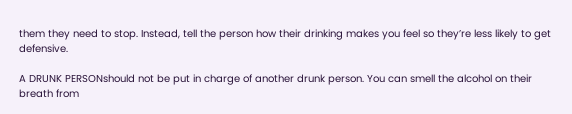them they need to stop. Instead, tell the person how their drinking makes you feel so they’re less likely to get defensive.

A DRUNK PERSONshould not be put in charge of another drunk person. You can smell the alcohol on their breath from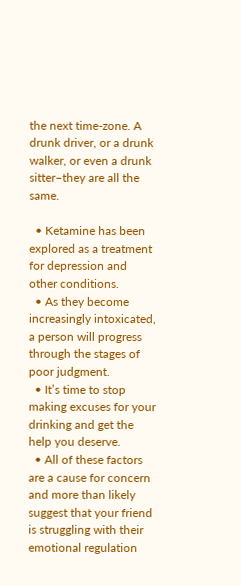the next time-zone. A drunk driver, or a drunk walker, or even a drunk sitter–they are all the same.

  • Ketamine has been explored as a treatment for depression and other conditions.
  • As they become increasingly intoxicated, a person will progress through the stages of poor judgment.
  • It’s time to stop making excuses for your drinking and get the help you deserve.
  • All of these factors are a cause for concern and more than likely suggest that your friend is struggling with their emotional regulation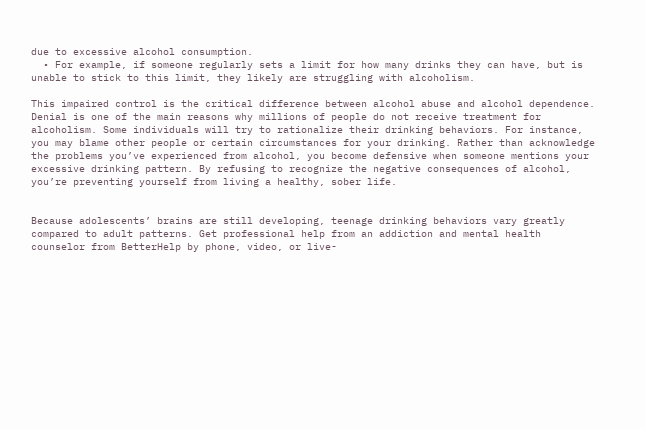due to excessive alcohol consumption.
  • For example, if someone regularly sets a limit for how many drinks they can have, but is unable to stick to this limit, they likely are struggling with alcoholism.

This impaired control is the critical difference between alcohol abuse and alcohol dependence. Denial is one of the main reasons why millions of people do not receive treatment for alcoholism. Some individuals will try to rationalize their drinking behaviors. For instance, you may blame other people or certain circumstances for your drinking. Rather than acknowledge the problems you’ve experienced from alcohol, you become defensive when someone mentions your excessive drinking pattern. By refusing to recognize the negative consequences of alcohol, you’re preventing yourself from living a healthy, sober life.


Because adolescents’ brains are still developing, teenage drinking behaviors vary greatly compared to adult patterns. Get professional help from an addiction and mental health counselor from BetterHelp by phone, video, or live-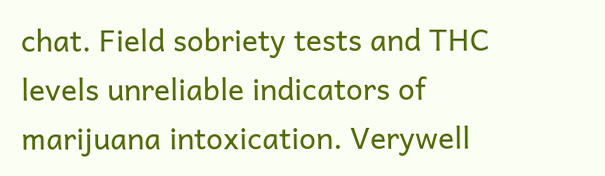chat. Field sobriety tests and THC levels unreliable indicators of marijuana intoxication. Verywell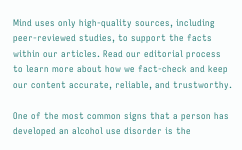Mind uses only high-quality sources, including peer-reviewed studies, to support the facts within our articles. Read our editorial process to learn more about how we fact-check and keep our content accurate, reliable, and trustworthy.

One of the most common signs that a person has developed an alcohol use disorder is the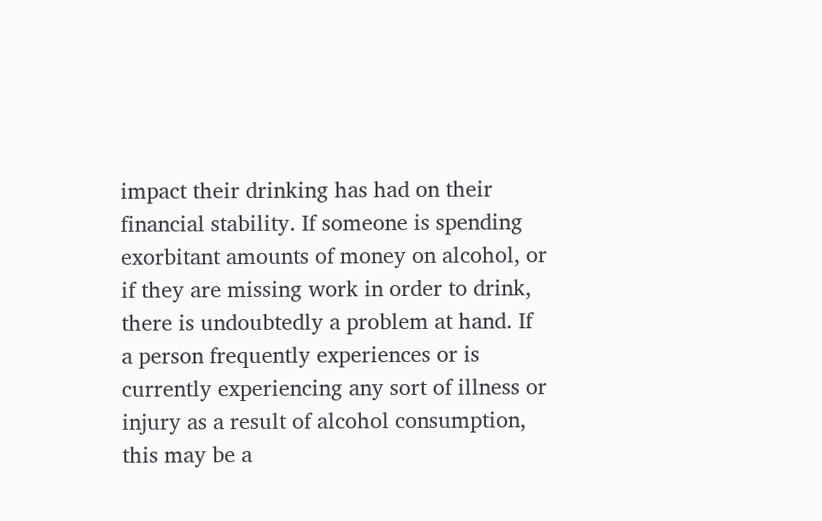impact their drinking has had on their financial stability. If someone is spending exorbitant amounts of money on alcohol, or if they are missing work in order to drink, there is undoubtedly a problem at hand. If a person frequently experiences or is currently experiencing any sort of illness or injury as a result of alcohol consumption, this may be a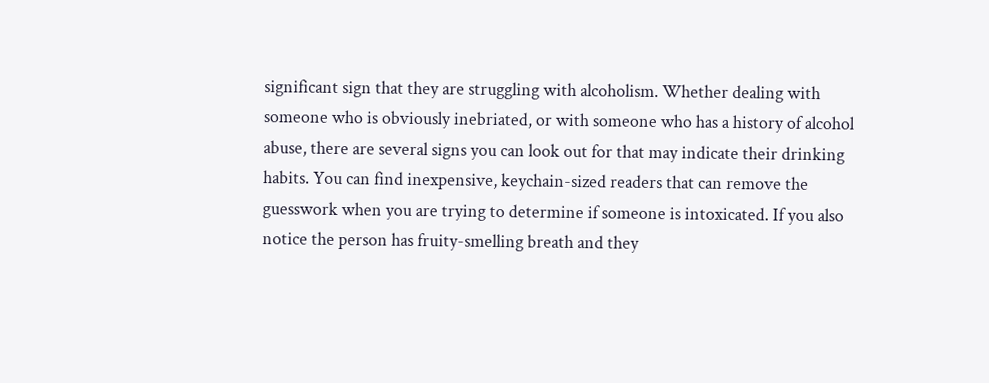significant sign that they are struggling with alcoholism. Whether dealing with someone who is obviously inebriated, or with someone who has a history of alcohol abuse, there are several signs you can look out for that may indicate their drinking habits. You can find inexpensive, keychain-sized readers that can remove the guesswork when you are trying to determine if someone is intoxicated. If you also notice the person has fruity-smelling breath and they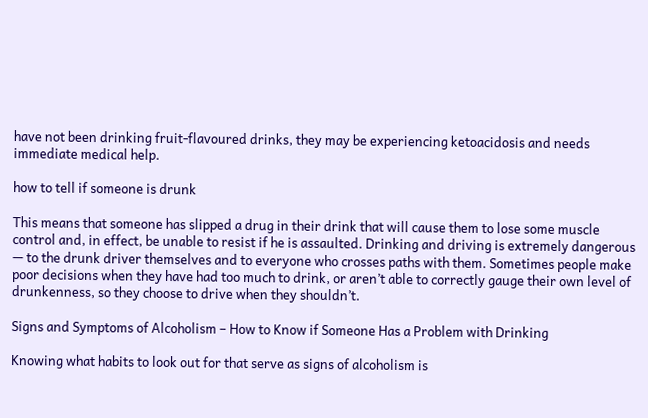have not been drinking fruit-flavoured drinks, they may be experiencing ketoacidosis and needs immediate medical help.

how to tell if someone is drunk

This means that someone has slipped a drug in their drink that will cause them to lose some muscle control and, in effect, be unable to resist if he is assaulted. Drinking and driving is extremely dangerous — to the drunk driver themselves and to everyone who crosses paths with them. Sometimes people make poor decisions when they have had too much to drink, or aren’t able to correctly gauge their own level of drunkenness, so they choose to drive when they shouldn’t.

Signs and Symptoms of Alcoholism – How to Know if Someone Has a Problem with Drinking

Knowing what habits to look out for that serve as signs of alcoholism is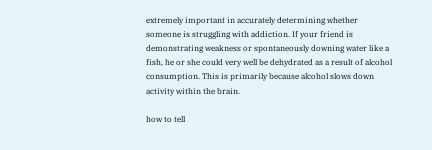extremely important in accurately determining whether someone is struggling with addiction. If your friend is demonstrating weakness or spontaneously downing water like a fish, he or she could very well be dehydrated as a result of alcohol consumption. This is primarily because alcohol slows down activity within the brain.

how to tell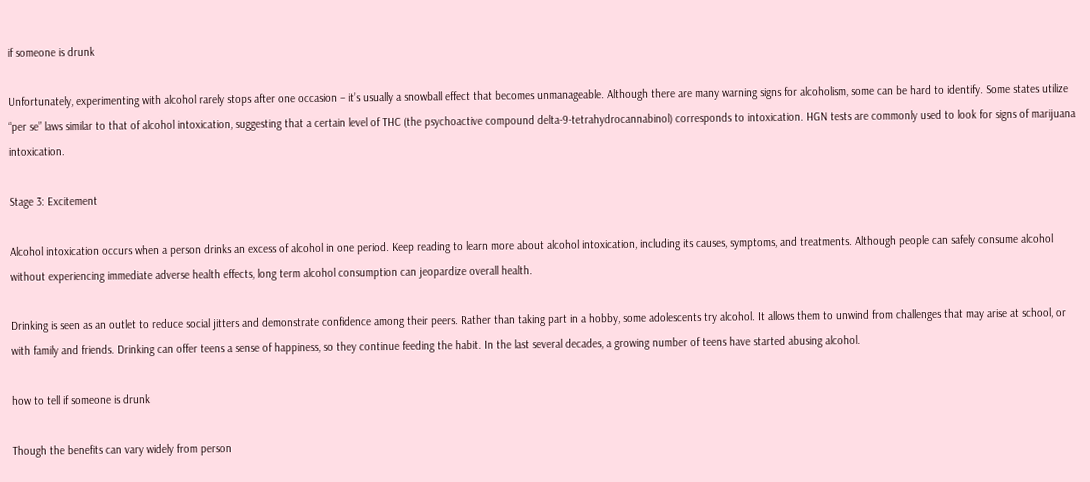if someone is drunk

Unfortunately, experimenting with alcohol rarely stops after one occasion – it’s usually a snowball effect that becomes unmanageable. Although there are many warning signs for alcoholism, some can be hard to identify. Some states utilize “per se” laws similar to that of alcohol intoxication, suggesting that a certain level of THC (the psychoactive compound delta-9-tetrahydrocannabinol) corresponds to intoxication. HGN tests are commonly used to look for signs of marijuana intoxication.

Stage 3: Excitement

Alcohol intoxication occurs when a person drinks an excess of alcohol in one period. Keep reading to learn more about alcohol intoxication, including its causes, symptoms, and treatments. Although people can safely consume alcohol without experiencing immediate adverse health effects, long term alcohol consumption can jeopardize overall health.

Drinking is seen as an outlet to reduce social jitters and demonstrate confidence among their peers. Rather than taking part in a hobby, some adolescents try alcohol. It allows them to unwind from challenges that may arise at school, or with family and friends. Drinking can offer teens a sense of happiness, so they continue feeding the habit. In the last several decades, a growing number of teens have started abusing alcohol.

how to tell if someone is drunk

Though the benefits can vary widely from person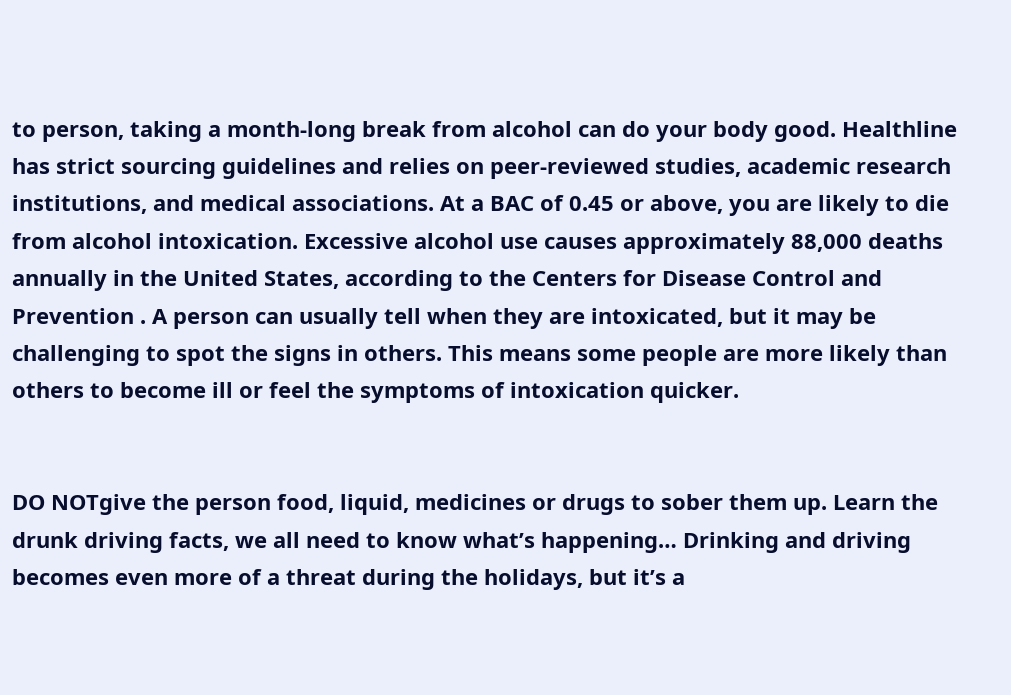to person, taking a month-long break from alcohol can do your body good. Healthline has strict sourcing guidelines and relies on peer-reviewed studies, academic research institutions, and medical associations. At a BAC of 0.45 or above, you are likely to die from alcohol intoxication. Excessive alcohol use causes approximately 88,000 deaths annually in the United States, according to the Centers for Disease Control and Prevention . A person can usually tell when they are intoxicated, but it may be challenging to spot the signs in others. This means some people are more likely than others to become ill or feel the symptoms of intoxication quicker.


DO NOTgive the person food, liquid, medicines or drugs to sober them up. Learn the drunk driving facts, we all need to know what’s happening… Drinking and driving becomes even more of a threat during the holidays, but it’s a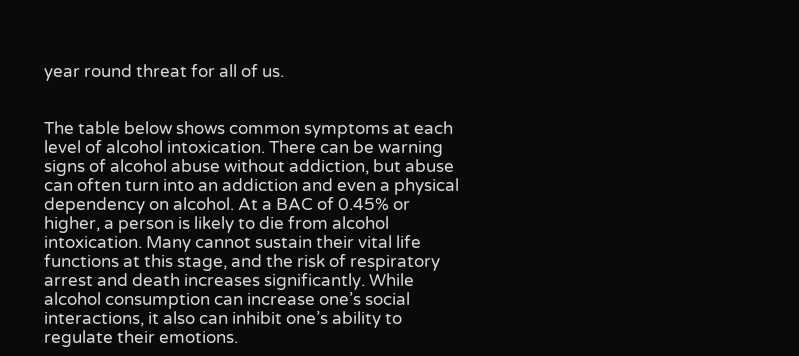year round threat for all of us.


The table below shows common symptoms at each level of alcohol intoxication. There can be warning signs of alcohol abuse without addiction, but abuse can often turn into an addiction and even a physical dependency on alcohol. At a BAC of 0.45% or higher, a person is likely to die from alcohol intoxication. Many cannot sustain their vital life functions at this stage, and the risk of respiratory arrest and death increases significantly. While alcohol consumption can increase one’s social interactions, it also can inhibit one’s ability to regulate their emotions.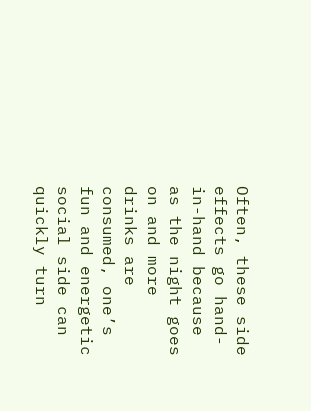Often, these side effects go hand-in-hand because as the night goes on and more drinks are consumed, one’s fun and energetic social side can quickly turn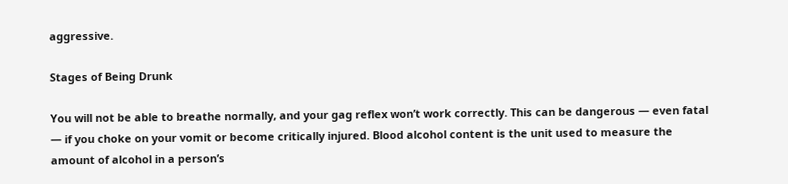aggressive.

Stages of Being Drunk

You will not be able to breathe normally, and your gag reflex won’t work correctly. This can be dangerous — even fatal — if you choke on your vomit or become critically injured. Blood alcohol content is the unit used to measure the amount of alcohol in a person’s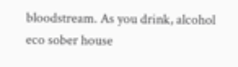bloodstream. As you drink, alcohol eco sober house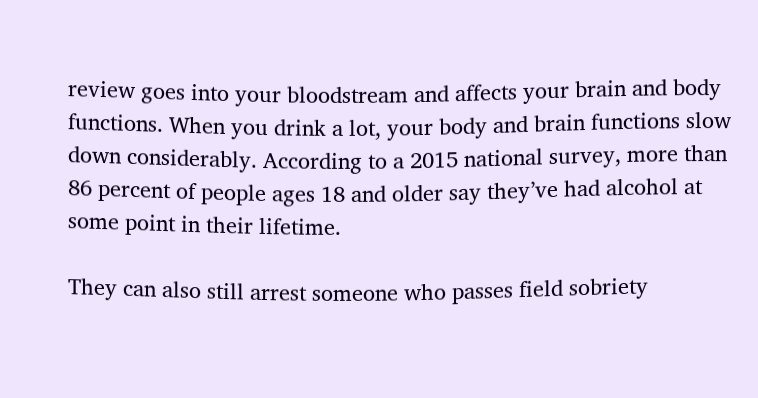review goes into your bloodstream and affects your brain and body functions. When you drink a lot, your body and brain functions slow down considerably. According to a 2015 national survey, more than 86 percent of people ages 18 and older say they’ve had alcohol at some point in their lifetime.

They can also still arrest someone who passes field sobriety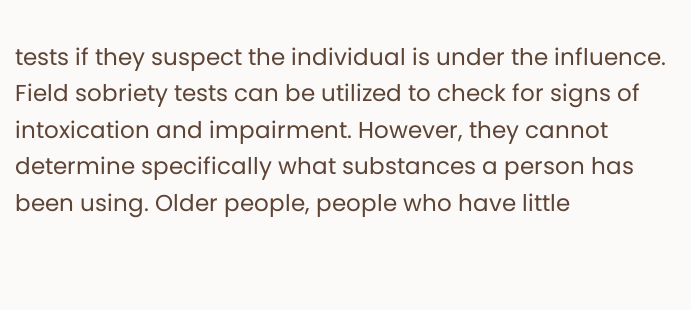tests if they suspect the individual is under the influence. Field sobriety tests can be utilized to check for signs of intoxication and impairment. However, they cannot determine specifically what substances a person has been using. Older people, people who have little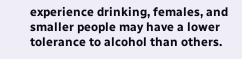experience drinking, females, and smaller people may have a lower tolerance to alcohol than others.